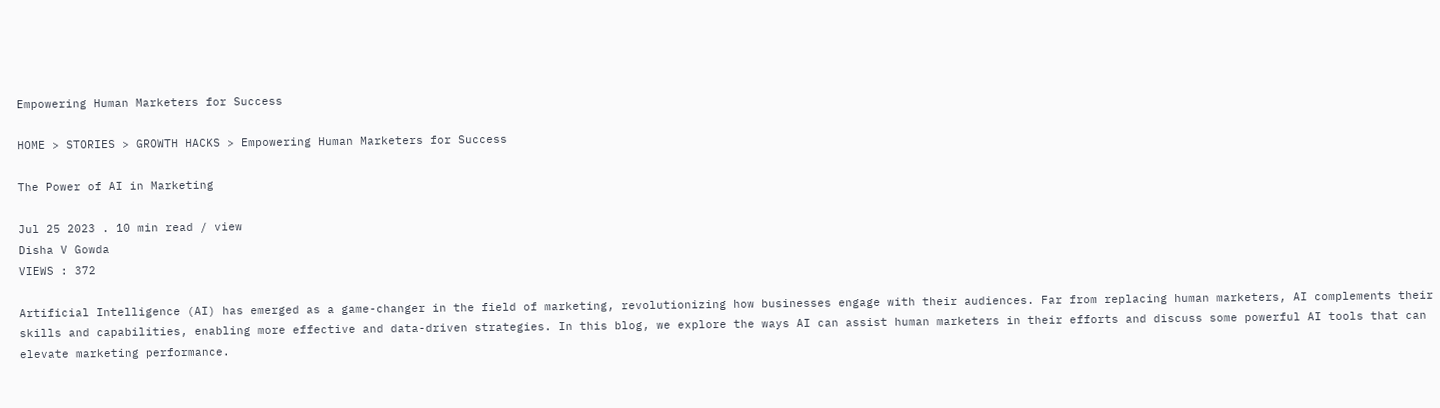Empowering Human Marketers for Success

HOME > STORIES > GROWTH HACKS > Empowering Human Marketers for Success

The Power of AI in Marketing

Jul 25 2023 . 10 min read / view
Disha V Gowda
VIEWS : 372

Artificial Intelligence (AI) has emerged as a game-changer in the field of marketing, revolutionizing how businesses engage with their audiences. Far from replacing human marketers, AI complements their skills and capabilities, enabling more effective and data-driven strategies. In this blog, we explore the ways AI can assist human marketers in their efforts and discuss some powerful AI tools that can elevate marketing performance.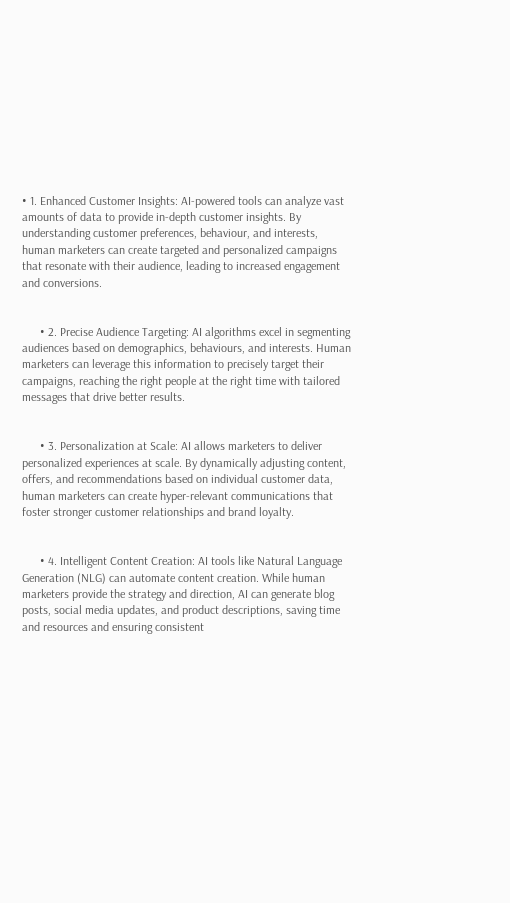• 1. Enhanced Customer Insights: AI-powered tools can analyze vast amounts of data to provide in-depth customer insights. By understanding customer preferences, behaviour, and interests, human marketers can create targeted and personalized campaigns that resonate with their audience, leading to increased engagement and conversions.


      • 2. Precise Audience Targeting: AI algorithms excel in segmenting audiences based on demographics, behaviours, and interests. Human marketers can leverage this information to precisely target their campaigns, reaching the right people at the right time with tailored messages that drive better results.


      • 3. Personalization at Scale: AI allows marketers to deliver personalized experiences at scale. By dynamically adjusting content, offers, and recommendations based on individual customer data, human marketers can create hyper-relevant communications that foster stronger customer relationships and brand loyalty.


      • 4. Intelligent Content Creation: AI tools like Natural Language Generation (NLG) can automate content creation. While human marketers provide the strategy and direction, AI can generate blog posts, social media updates, and product descriptions, saving time and resources and ensuring consistent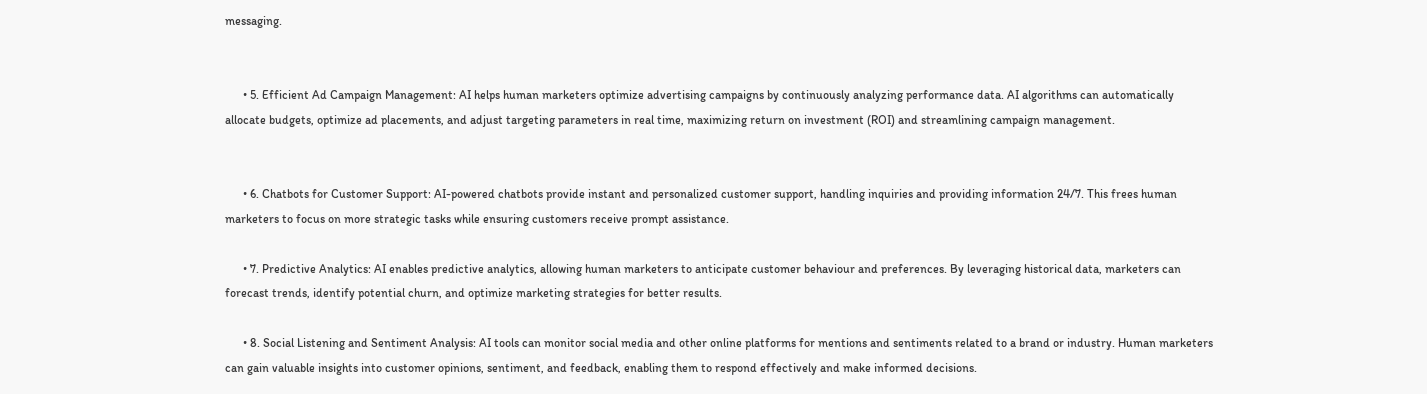messaging.


      • 5. Efficient Ad Campaign Management: AI helps human marketers optimize advertising campaigns by continuously analyzing performance data. AI algorithms can automatically allocate budgets, optimize ad placements, and adjust targeting parameters in real time, maximizing return on investment (ROI) and streamlining campaign management.


      • 6. Chatbots for Customer Support: AI-powered chatbots provide instant and personalized customer support, handling inquiries and providing information 24/7. This frees human marketers to focus on more strategic tasks while ensuring customers receive prompt assistance.

      • 7. Predictive Analytics: AI enables predictive analytics, allowing human marketers to anticipate customer behaviour and preferences. By leveraging historical data, marketers can forecast trends, identify potential churn, and optimize marketing strategies for better results.

      • 8. Social Listening and Sentiment Analysis: AI tools can monitor social media and other online platforms for mentions and sentiments related to a brand or industry. Human marketers can gain valuable insights into customer opinions, sentiment, and feedback, enabling them to respond effectively and make informed decisions.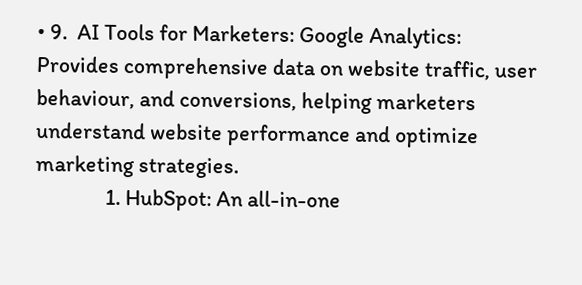• 9.  AI Tools for Marketers: Google Analytics: Provides comprehensive data on website traffic, user behaviour, and conversions, helping marketers understand website performance and optimize marketing strategies.
              1. HubSpot: An all-in-one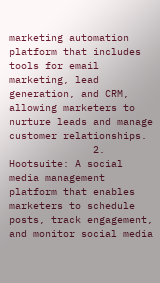marketing automation platform that includes tools for email marketing, lead generation, and CRM, allowing marketers to nurture leads and manage customer relationships.
              2. Hootsuite: A social media management platform that enables marketers to schedule posts, track engagement, and monitor social media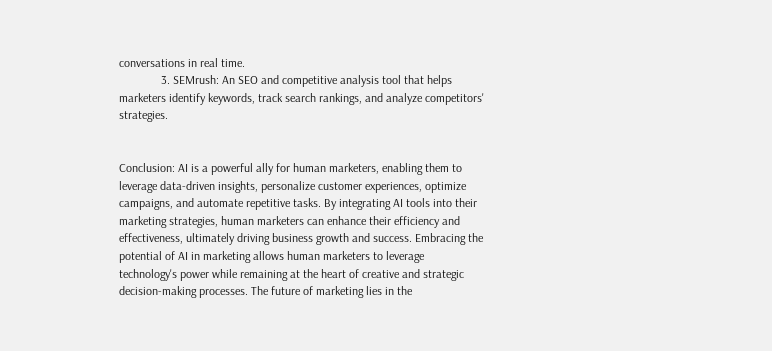conversations in real time.
              3. SEMrush: An SEO and competitive analysis tool that helps marketers identify keywords, track search rankings, and analyze competitors' strategies.


Conclusion: AI is a powerful ally for human marketers, enabling them to leverage data-driven insights, personalize customer experiences, optimize campaigns, and automate repetitive tasks. By integrating AI tools into their marketing strategies, human marketers can enhance their efficiency and effectiveness, ultimately driving business growth and success. Embracing the potential of AI in marketing allows human marketers to leverage technology's power while remaining at the heart of creative and strategic decision-making processes. The future of marketing lies in the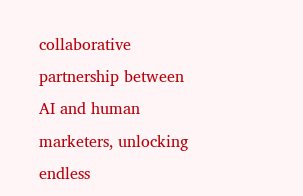collaborative partnership between AI and human marketers, unlocking endless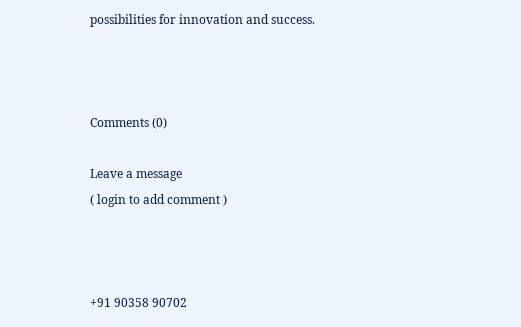possibilities for innovation and success.



Comments (0)

Leave a message
( login to add comment )



+91 90358 90702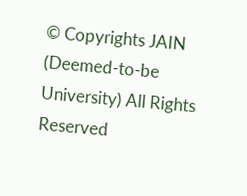© Copyrights JAIN (Deemed-to-be University) All Rights Reserved